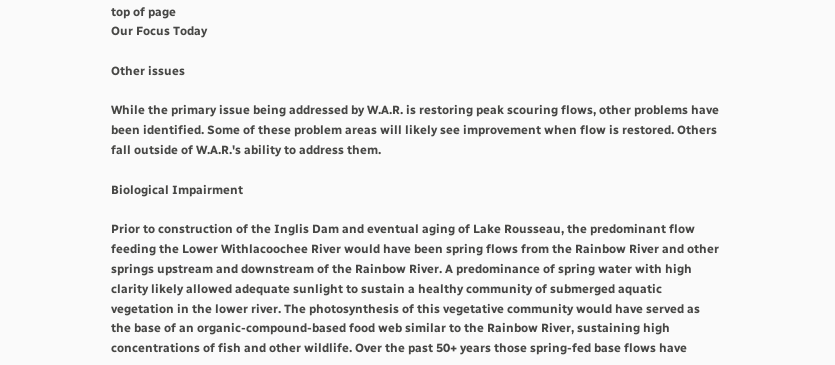top of page
Our Focus Today

Other issues

While the primary issue being addressed by W.A.R. is restoring peak scouring flows, other problems have been identified. Some of these problem areas will likely see improvement when flow is restored. Others fall outside of W.A.R.'s ability to address them.

Biological Impairment

Prior to construction of the Inglis Dam and eventual aging of Lake Rousseau, the predominant flow feeding the Lower Withlacoochee River would have been spring flows from the Rainbow River and other springs upstream and downstream of the Rainbow River. A predominance of spring water with high clarity likely allowed adequate sunlight to sustain a healthy community of submerged aquatic vegetation in the lower river. The photosynthesis of this vegetative community would have served as the base of an organic-compound-based food web similar to the Rainbow River, sustaining high concentrations of fish and other wildlife. Over the past 50+ years those spring-fed base flows have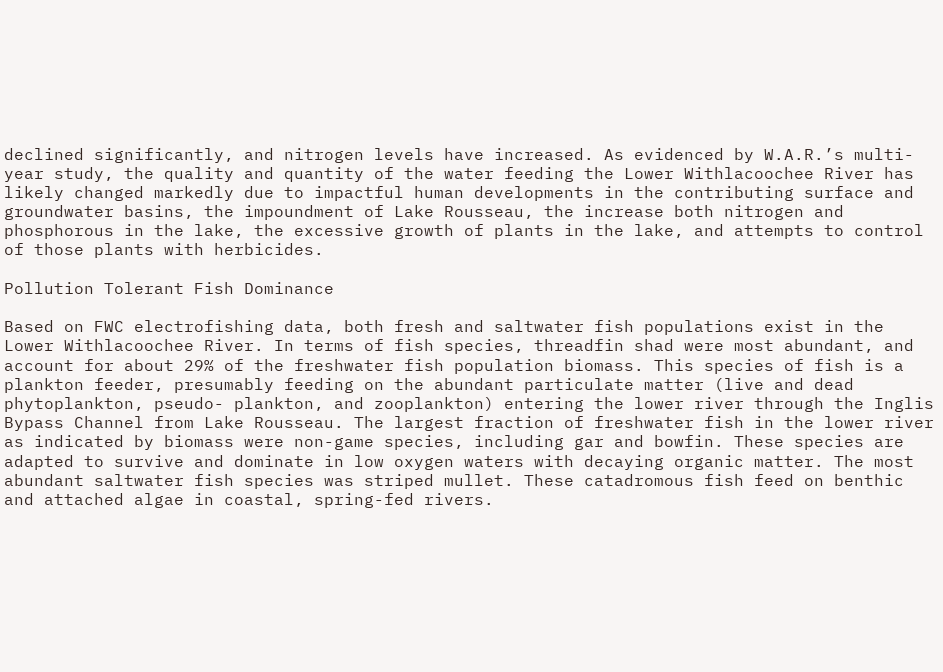declined significantly, and nitrogen levels have increased. As evidenced by W.A.R.’s multi-year study, the quality and quantity of the water feeding the Lower Withlacoochee River has likely changed markedly due to impactful human developments in the contributing surface and groundwater basins, the impoundment of Lake Rousseau, the increase both nitrogen and phosphorous in the lake, the excessive growth of plants in the lake, and attempts to control of those plants with herbicides.

Pollution Tolerant Fish Dominance

Based on FWC electrofishing data, both fresh and saltwater fish populations exist in the Lower Withlacoochee River. In terms of fish species, threadfin shad were most abundant, and account for about 29% of the freshwater fish population biomass. This species of fish is a plankton feeder, presumably feeding on the abundant particulate matter (live and dead phytoplankton, pseudo- plankton, and zooplankton) entering the lower river through the Inglis Bypass Channel from Lake Rousseau. The largest fraction of freshwater fish in the lower river as indicated by biomass were non-game species, including gar and bowfin. These species are adapted to survive and dominate in low oxygen waters with decaying organic matter. The most abundant saltwater fish species was striped mullet. These catadromous fish feed on benthic and attached algae in coastal, spring-fed rivers.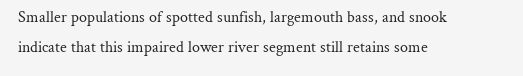Smaller populations of spotted sunfish, largemouth bass, and snook indicate that this impaired lower river segment still retains some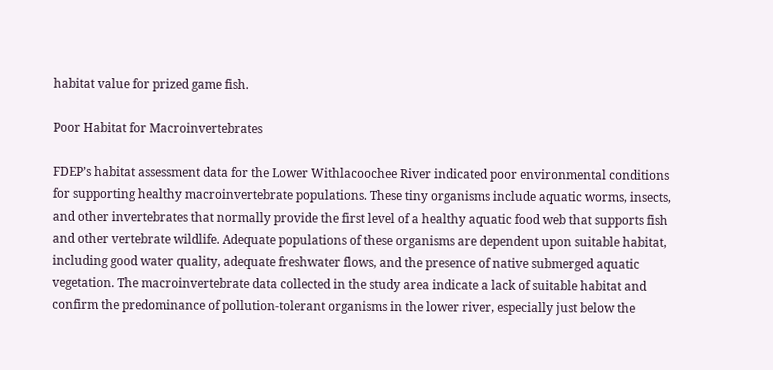habitat value for prized game fish.

Poor Habitat for Macroinvertebrates

FDEP’s habitat assessment data for the Lower Withlacoochee River indicated poor environmental conditions for supporting healthy macroinvertebrate populations. These tiny organisms include aquatic worms, insects, and other invertebrates that normally provide the first level of a healthy aquatic food web that supports fish and other vertebrate wildlife. Adequate populations of these organisms are dependent upon suitable habitat, including good water quality, adequate freshwater flows, and the presence of native submerged aquatic vegetation. The macroinvertebrate data collected in the study area indicate a lack of suitable habitat and confirm the predominance of pollution-tolerant organisms in the lower river, especially just below the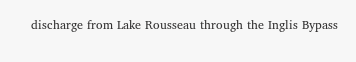discharge from Lake Rousseau through the Inglis Bypass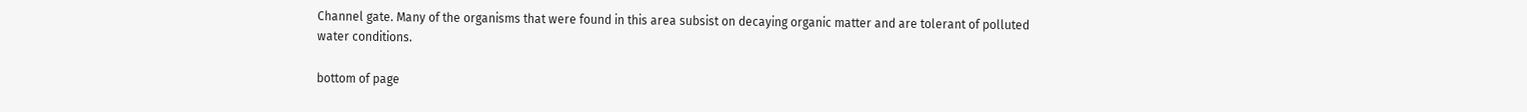Channel gate. Many of the organisms that were found in this area subsist on decaying organic matter and are tolerant of polluted water conditions.

bottom of page